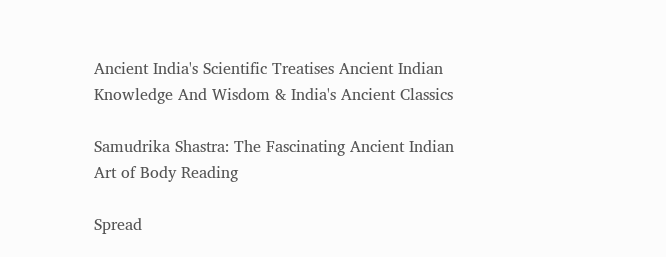Ancient India's Scientific Treatises Ancient Indian Knowledge And Wisdom & India's Ancient Classics

Samudrika Shastra: The Fascinating Ancient Indian Art of Body Reading

Spread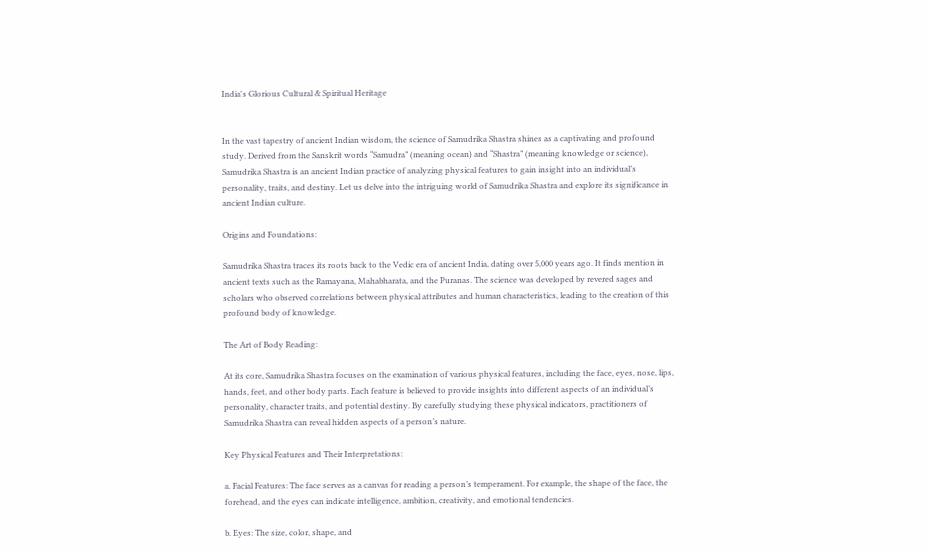India's Glorious Cultural & Spiritual Heritage


In the vast tapestry of ancient Indian wisdom, the science of Samudrika Shastra shines as a captivating and profound study. Derived from the Sanskrit words “Samudra” (meaning ocean) and “Shastra” (meaning knowledge or science), Samudrika Shastra is an ancient Indian practice of analyzing physical features to gain insight into an individual’s personality, traits, and destiny. Let us delve into the intriguing world of Samudrika Shastra and explore its significance in ancient Indian culture.

Origins and Foundations:

Samudrika Shastra traces its roots back to the Vedic era of ancient India, dating over 5,000 years ago. It finds mention in ancient texts such as the Ramayana, Mahabharata, and the Puranas. The science was developed by revered sages and scholars who observed correlations between physical attributes and human characteristics, leading to the creation of this profound body of knowledge.

The Art of Body Reading:

At its core, Samudrika Shastra focuses on the examination of various physical features, including the face, eyes, nose, lips, hands, feet, and other body parts. Each feature is believed to provide insights into different aspects of an individual’s personality, character traits, and potential destiny. By carefully studying these physical indicators, practitioners of Samudrika Shastra can reveal hidden aspects of a person’s nature.

Key Physical Features and Their Interpretations:

a. Facial Features: The face serves as a canvas for reading a person’s temperament. For example, the shape of the face, the forehead, and the eyes can indicate intelligence, ambition, creativity, and emotional tendencies.

b. Eyes: The size, color, shape, and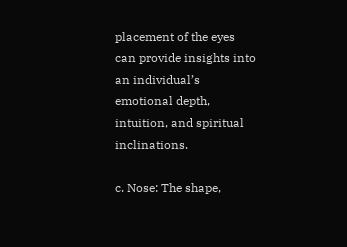placement of the eyes can provide insights into an individual’s emotional depth, intuition, and spiritual inclinations.

c. Nose: The shape,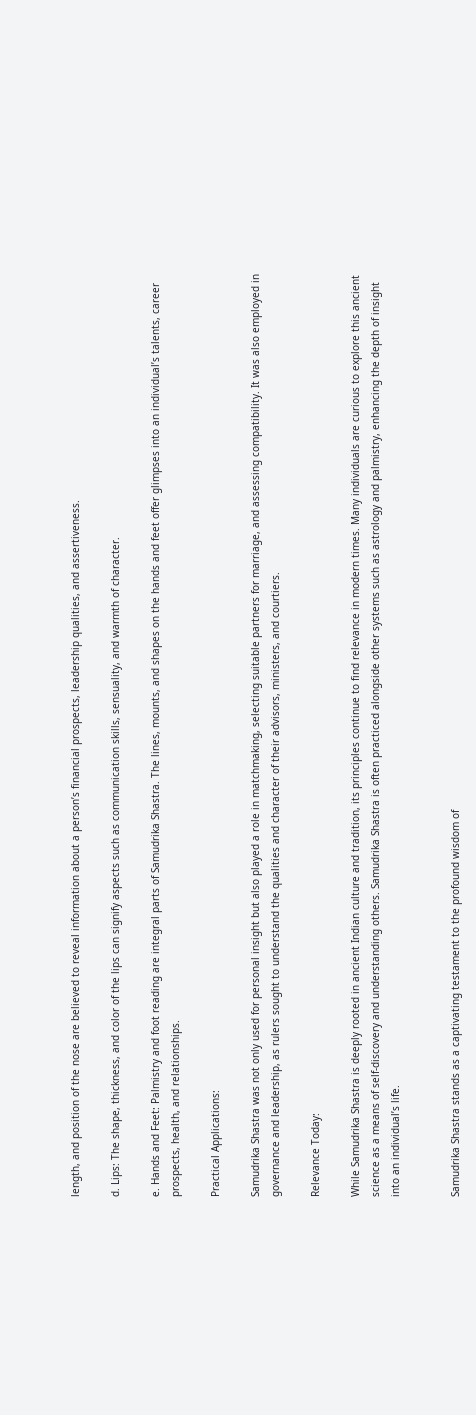length, and position of the nose are believed to reveal information about a person’s financial prospects, leadership qualities, and assertiveness.

d. Lips: The shape, thickness, and color of the lips can signify aspects such as communication skills, sensuality, and warmth of character.

e. Hands and Feet: Palmistry and foot reading are integral parts of Samudrika Shastra. The lines, mounts, and shapes on the hands and feet offer glimpses into an individual’s talents, career prospects, health, and relationships.

Practical Applications:

Samudrika Shastra was not only used for personal insight but also played a role in matchmaking, selecting suitable partners for marriage, and assessing compatibility. It was also employed in governance and leadership, as rulers sought to understand the qualities and character of their advisors, ministers, and courtiers.

Relevance Today:

While Samudrika Shastra is deeply rooted in ancient Indian culture and tradition, its principles continue to find relevance in modern times. Many individuals are curious to explore this ancient science as a means of self-discovery and understanding others. Samudrika Shastra is often practiced alongside other systems such as astrology and palmistry, enhancing the depth of insight into an individual’s life.


Samudrika Shastra stands as a captivating testament to the profound wisdom of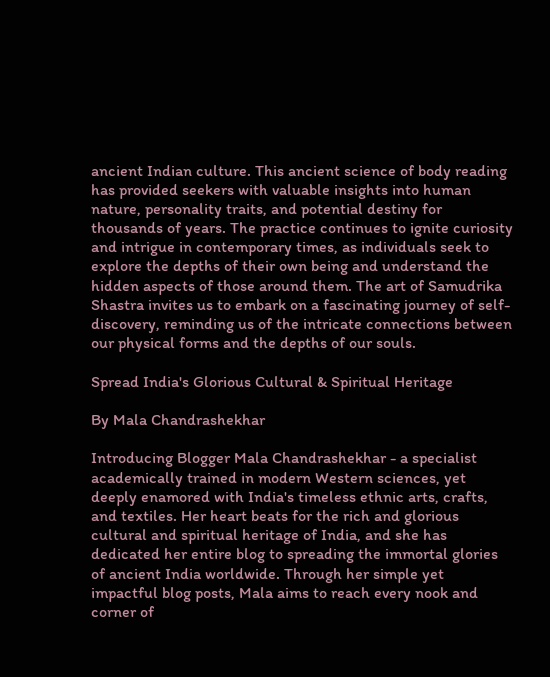ancient Indian culture. This ancient science of body reading has provided seekers with valuable insights into human nature, personality traits, and potential destiny for thousands of years. The practice continues to ignite curiosity and intrigue in contemporary times, as individuals seek to explore the depths of their own being and understand the hidden aspects of those around them. The art of Samudrika Shastra invites us to embark on a fascinating journey of self-discovery, reminding us of the intricate connections between our physical forms and the depths of our souls.

Spread India's Glorious Cultural & Spiritual Heritage

By Mala Chandrashekhar

Introducing Blogger Mala Chandrashekhar - a specialist academically trained in modern Western sciences, yet deeply enamored with India's timeless ethnic arts, crafts, and textiles. Her heart beats for the rich and glorious cultural and spiritual heritage of India, and she has dedicated her entire blog to spreading the immortal glories of ancient India worldwide. Through her simple yet impactful blog posts, Mala aims to reach every nook and corner of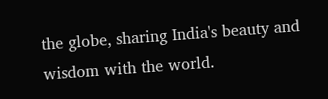the globe, sharing India's beauty and wisdom with the world.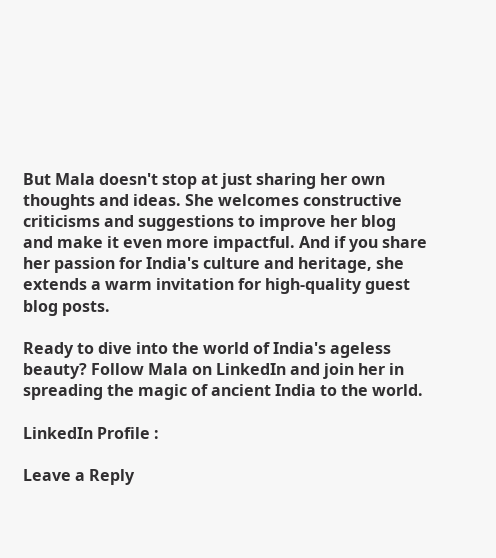But Mala doesn't stop at just sharing her own thoughts and ideas. She welcomes constructive criticisms and suggestions to improve her blog and make it even more impactful. And if you share her passion for India's culture and heritage, she extends a warm invitation for high-quality guest blog posts.

Ready to dive into the world of India's ageless beauty? Follow Mala on LinkedIn and join her in spreading the magic of ancient India to the world.

LinkedIn Profile :

Leave a Reply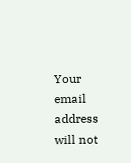Your email address will not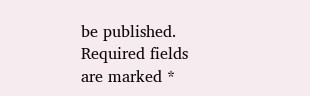be published. Required fields are marked *